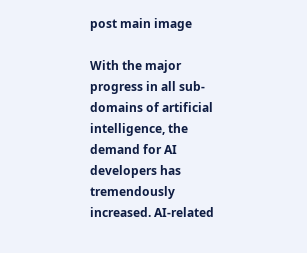post main image

With the major progress in all sub-domains of artificial intelligence, the demand for AI developers has tremendously increased. AI-related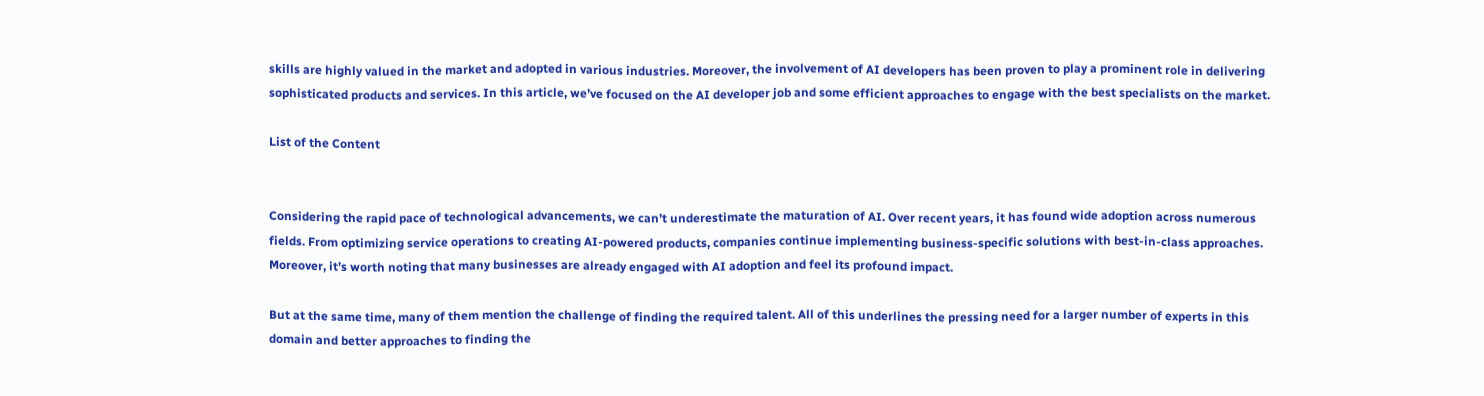skills are highly valued in the market and adopted in various industries. Moreover, the involvement of AI developers has been proven to play a prominent role in delivering sophisticated products and services. In this article, we’ve focused on the AI developer job and some efficient approaches to engage with the best specialists on the market.

List of the Content


Considering the rapid pace of technological advancements, we can’t underestimate the maturation of AI. Over recent years, it has found wide adoption across numerous fields. From optimizing service operations to creating AI-powered products, companies continue implementing business-specific solutions with best-in-class approaches. Moreover, it’s worth noting that many businesses are already engaged with AI adoption and feel its profound impact.

But at the same time, many of them mention the challenge of finding the required talent. All of this underlines the pressing need for a larger number of experts in this domain and better approaches to finding the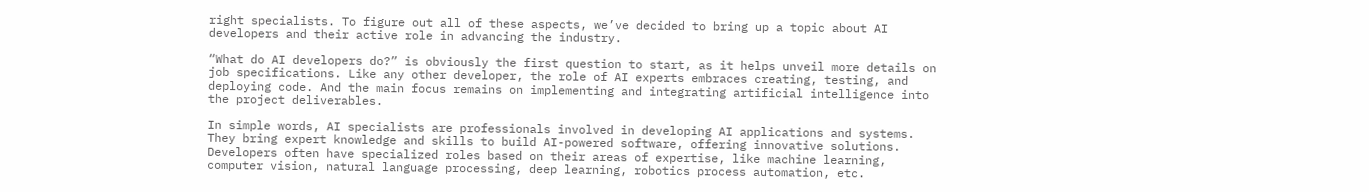right specialists. To figure out all of these aspects, we’ve decided to bring up a topic about AI developers and their active role in advancing the industry.

“What do AI developers do?” is obviously the first question to start, as it helps unveil more details on job specifications. Like any other developer, the role of AI experts embraces creating, testing, and deploying code. And the main focus remains on implementing and integrating artificial intelligence into the project deliverables.

In simple words, AI specialists are professionals involved in developing AI applications and systems. They bring expert knowledge and skills to build AI-powered software, offering innovative solutions. Developers often have specialized roles based on their areas of expertise, like machine learning, computer vision, natural language processing, deep learning, robotics process automation, etc.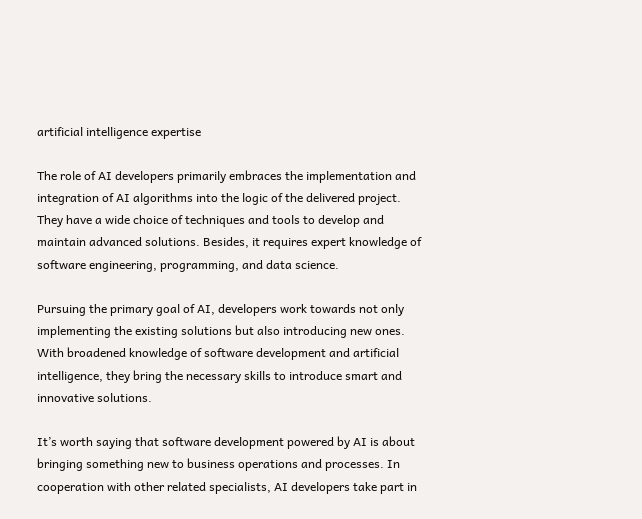artificial intelligence expertise

The role of AI developers primarily embraces the implementation and integration of AI algorithms into the logic of the delivered project. They have a wide choice of techniques and tools to develop and maintain advanced solutions. Besides, it requires expert knowledge of software engineering, programming, and data science.

Pursuing the primary goal of AI, developers work towards not only implementing the existing solutions but also introducing new ones. With broadened knowledge of software development and artificial intelligence, they bring the necessary skills to introduce smart and innovative solutions.

It’s worth saying that software development powered by AI is about bringing something new to business operations and processes. In cooperation with other related specialists, AI developers take part in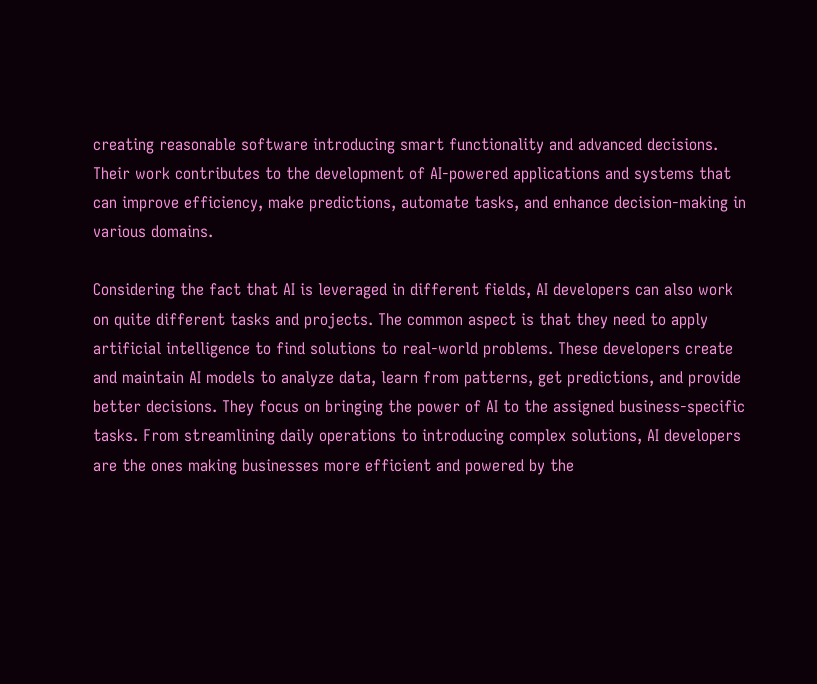creating reasonable software introducing smart functionality and advanced decisions. Their work contributes to the development of AI-powered applications and systems that can improve efficiency, make predictions, automate tasks, and enhance decision-making in various domains.

Considering the fact that AI is leveraged in different fields, AI developers can also work on quite different tasks and projects. The common aspect is that they need to apply artificial intelligence to find solutions to real-world problems. These developers create and maintain AI models to analyze data, learn from patterns, get predictions, and provide better decisions. They focus on bringing the power of AI to the assigned business-specific tasks. From streamlining daily operations to introducing complex solutions, AI developers are the ones making businesses more efficient and powered by the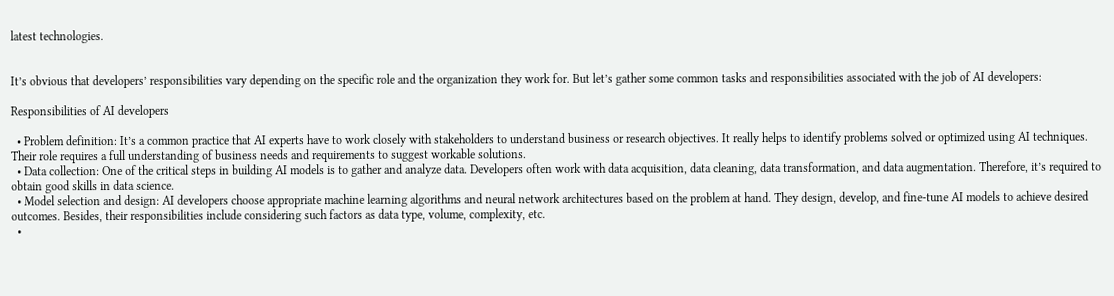latest technologies.


It’s obvious that developers’ responsibilities vary depending on the specific role and the organization they work for. But let’s gather some common tasks and responsibilities associated with the job of AI developers:

Responsibilities of AI developers

  • Problem definition: It’s a common practice that AI experts have to work closely with stakeholders to understand business or research objectives. It really helps to identify problems solved or optimized using AI techniques. Their role requires a full understanding of business needs and requirements to suggest workable solutions.
  • Data collection: One of the critical steps in building AI models is to gather and analyze data. Developers often work with data acquisition, data cleaning, data transformation, and data augmentation. Therefore, it’s required to obtain good skills in data science.
  • Model selection and design: AI developers choose appropriate machine learning algorithms and neural network architectures based on the problem at hand. They design, develop, and fine-tune AI models to achieve desired outcomes. Besides, their responsibilities include considering such factors as data type, volume, complexity, etc.
  •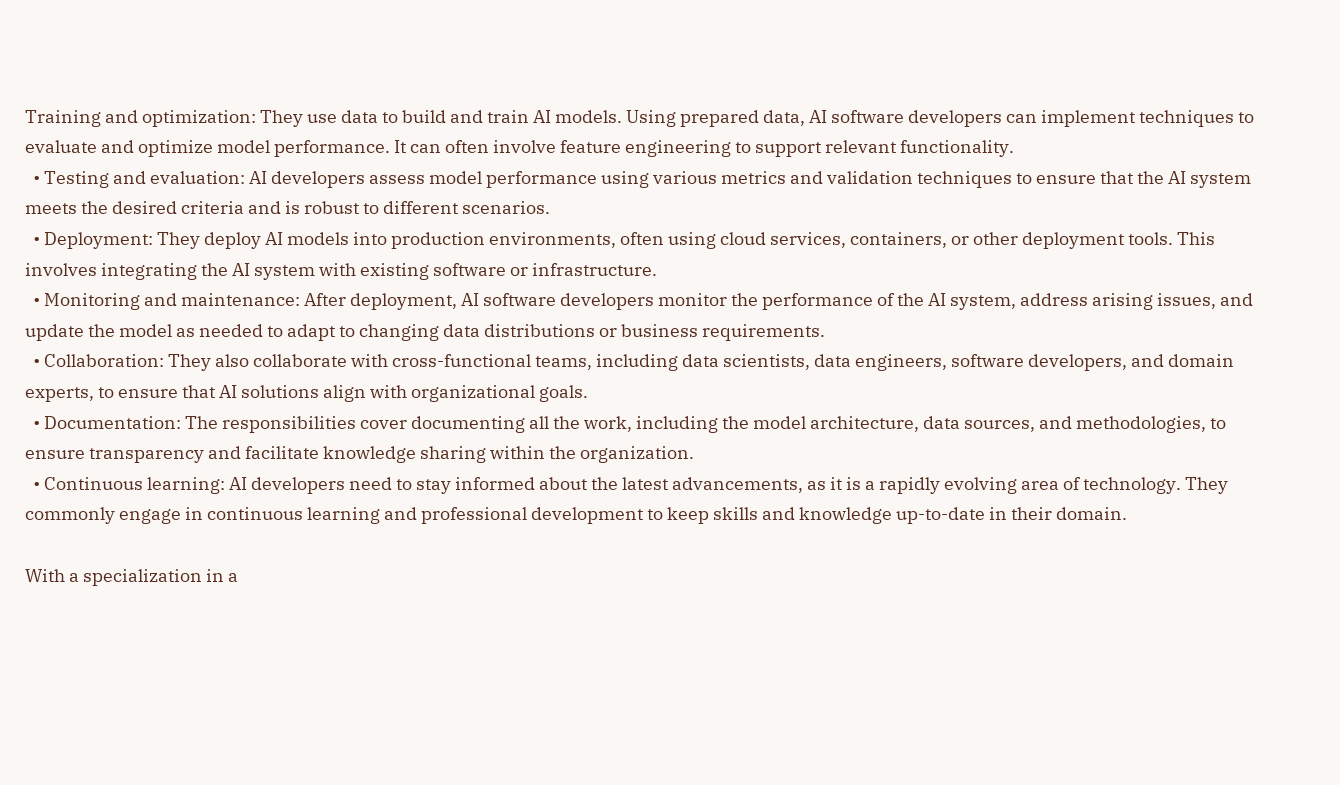Training and optimization: They use data to build and train AI models. Using prepared data, AI software developers can implement techniques to evaluate and optimize model performance. It can often involve feature engineering to support relevant functionality.
  • Testing and evaluation: AI developers assess model performance using various metrics and validation techniques to ensure that the AI system meets the desired criteria and is robust to different scenarios.
  • Deployment: They deploy AI models into production environments, often using cloud services, containers, or other deployment tools. This involves integrating the AI system with existing software or infrastructure.
  • Monitoring and maintenance: After deployment, AI software developers monitor the performance of the AI system, address arising issues, and update the model as needed to adapt to changing data distributions or business requirements.
  • Collaboration: They also collaborate with cross-functional teams, including data scientists, data engineers, software developers, and domain experts, to ensure that AI solutions align with organizational goals.
  • Documentation: The responsibilities cover documenting all the work, including the model architecture, data sources, and methodologies, to ensure transparency and facilitate knowledge sharing within the organization.
  • Continuous learning: AI developers need to stay informed about the latest advancements, as it is a rapidly evolving area of technology. They commonly engage in continuous learning and professional development to keep skills and knowledge up-to-date in their domain.

With a specialization in a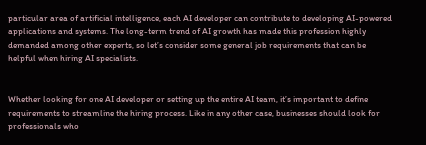particular area of artificial intelligence, each AI developer can contribute to developing AI-powered applications and systems. The long-term trend of AI growth has made this profession highly demanded among other experts, so let’s consider some general job requirements that can be helpful when hiring AI specialists.


Whether looking for one AI developer or setting up the entire AI team, it’s important to define requirements to streamline the hiring process. Like in any other case, businesses should look for professionals who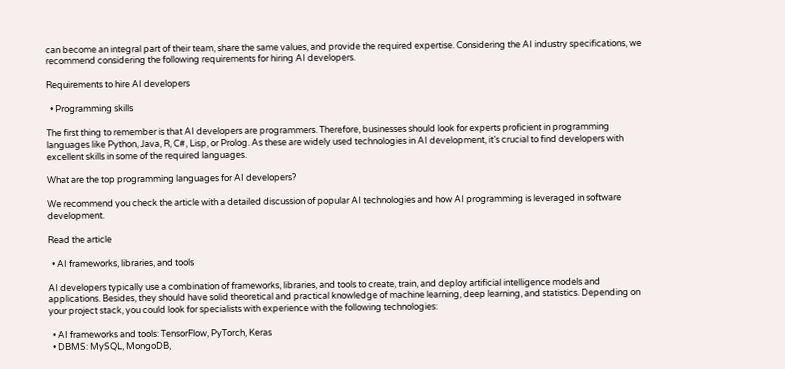can become an integral part of their team, share the same values, and provide the required expertise. Considering the AI industry specifications, we recommend considering the following requirements for hiring AI developers.

Requirements to hire AI developers

  • Programming skills

The first thing to remember is that AI developers are programmers. Therefore, businesses should look for experts proficient in programming languages like Python, Java, R, C#, Lisp, or Prolog. As these are widely used technologies in AI development, it’s crucial to find developers with excellent skills in some of the required languages.

What are the top programming languages for AI developers?

We recommend you check the article with a detailed discussion of popular AI technologies and how AI programming is leveraged in software development.

Read the article

  • AI frameworks, libraries, and tools

AI developers typically use a combination of frameworks, libraries, and tools to create, train, and deploy artificial intelligence models and applications. Besides, they should have solid theoretical and practical knowledge of machine learning, deep learning, and statistics. Depending on your project stack, you could look for specialists with experience with the following technologies:

  • AI frameworks and tools: TensorFlow, PyTorch, Keras
  • DBMS: MySQL, MongoDB,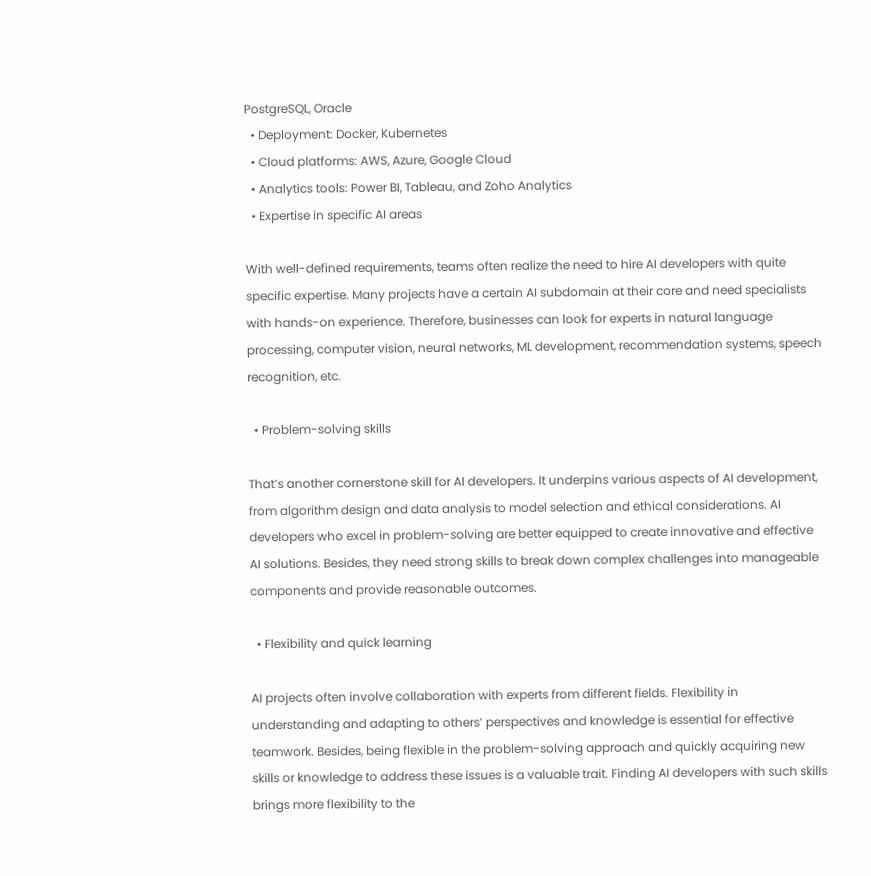PostgreSQL, Oracle
  • Deployment: Docker, Kubernetes
  • Cloud platforms: AWS, Azure, Google Cloud
  • Analytics tools: Power BI, Tableau, and Zoho Analytics
  • Expertise in specific AI areas

With well-defined requirements, teams often realize the need to hire AI developers with quite specific expertise. Many projects have a certain AI subdomain at their core and need specialists with hands-on experience. Therefore, businesses can look for experts in natural language processing, computer vision, neural networks, ML development, recommendation systems, speech recognition, etc.

  • Problem-solving skills

That’s another cornerstone skill for AI developers. It underpins various aspects of AI development, from algorithm design and data analysis to model selection and ethical considerations. AI developers who excel in problem-solving are better equipped to create innovative and effective AI solutions. Besides, they need strong skills to break down complex challenges into manageable components and provide reasonable outcomes.

  • Flexibility and quick learning

AI projects often involve collaboration with experts from different fields. Flexibility in understanding and adapting to others’ perspectives and knowledge is essential for effective teamwork. Besides, being flexible in the problem-solving approach and quickly acquiring new skills or knowledge to address these issues is a valuable trait. Finding AI developers with such skills brings more flexibility to the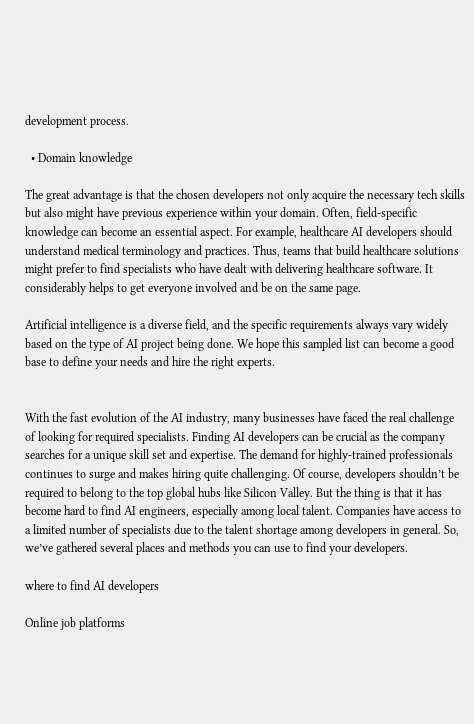development process.

  • Domain knowledge

The great advantage is that the chosen developers not only acquire the necessary tech skills but also might have previous experience within your domain. Often, field-specific knowledge can become an essential aspect. For example, healthcare AI developers should understand medical terminology and practices. Thus, teams that build healthcare solutions might prefer to find specialists who have dealt with delivering healthcare software. It considerably helps to get everyone involved and be on the same page.

Artificial intelligence is a diverse field, and the specific requirements always vary widely based on the type of AI project being done. We hope this sampled list can become a good base to define your needs and hire the right experts.


With the fast evolution of the AI industry, many businesses have faced the real challenge of looking for required specialists. Finding AI developers can be crucial as the company searches for a unique skill set and expertise. The demand for highly-trained professionals continues to surge and makes hiring quite challenging. Of course, developers shouldn’t be required to belong to the top global hubs like Silicon Valley. But the thing is that it has become hard to find AI engineers, especially among local talent. Companies have access to a limited number of specialists due to the talent shortage among developers in general. So, we’ve gathered several places and methods you can use to find your developers.

where to find AI developers

Online job platforms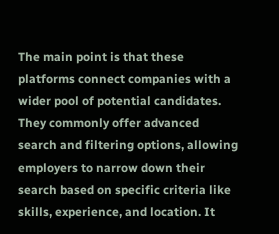The main point is that these platforms connect companies with a wider pool of potential candidates. They commonly offer advanced search and filtering options, allowing employers to narrow down their search based on specific criteria like skills, experience, and location. It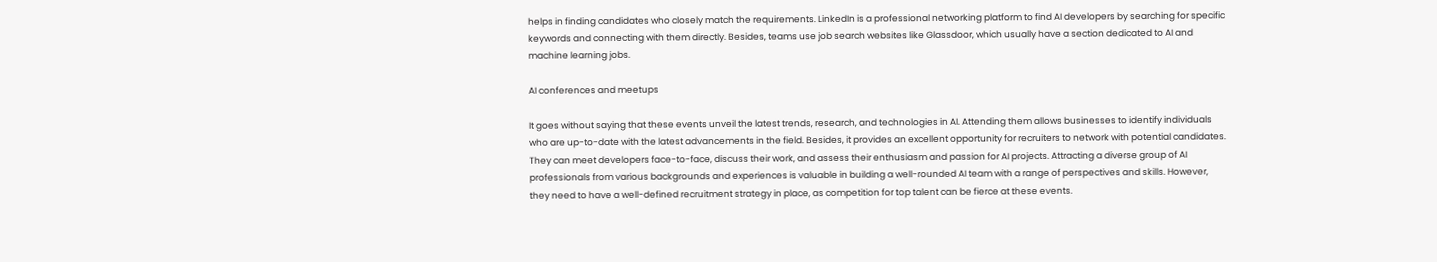helps in finding candidates who closely match the requirements. LinkedIn is a professional networking platform to find AI developers by searching for specific keywords and connecting with them directly. Besides, teams use job search websites like Glassdoor, which usually have a section dedicated to AI and machine learning jobs.

AI conferences and meetups

It goes without saying that these events unveil the latest trends, research, and technologies in AI. Attending them allows businesses to identify individuals who are up-to-date with the latest advancements in the field. Besides, it provides an excellent opportunity for recruiters to network with potential candidates. They can meet developers face-to-face, discuss their work, and assess their enthusiasm and passion for AI projects. Attracting a diverse group of AI professionals from various backgrounds and experiences is valuable in building a well-rounded AI team with a range of perspectives and skills. However, they need to have a well-defined recruitment strategy in place, as competition for top talent can be fierce at these events.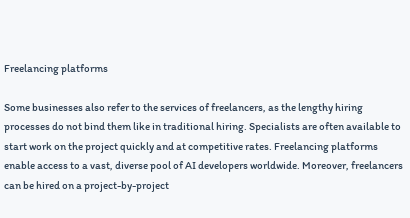Freelancing platforms

Some businesses also refer to the services of freelancers, as the lengthy hiring processes do not bind them like in traditional hiring. Specialists are often available to start work on the project quickly and at competitive rates. Freelancing platforms enable access to a vast, diverse pool of AI developers worldwide. Moreover, freelancers can be hired on a project-by-project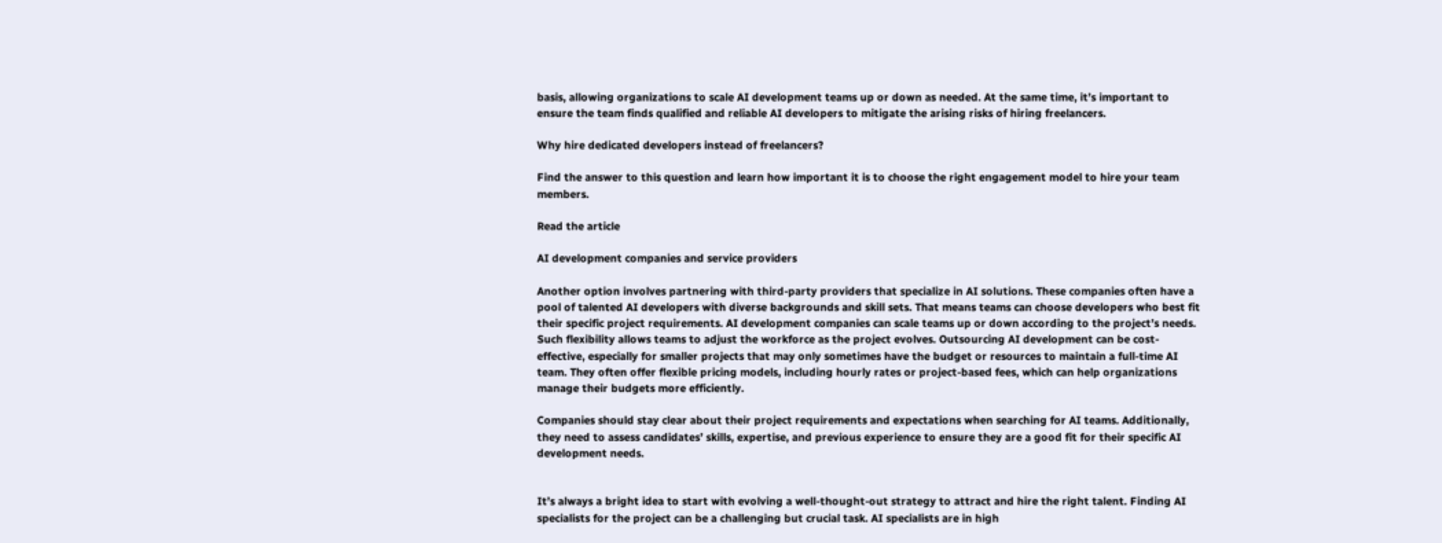basis, allowing organizations to scale AI development teams up or down as needed. At the same time, it’s important to ensure the team finds qualified and reliable AI developers to mitigate the arising risks of hiring freelancers.

Why hire dedicated developers instead of freelancers?

Find the answer to this question and learn how important it is to choose the right engagement model to hire your team members.

Read the article

AI development companies and service providers

Another option involves partnering with third-party providers that specialize in AI solutions. These companies often have a pool of talented AI developers with diverse backgrounds and skill sets. That means teams can choose developers who best fit their specific project requirements. AI development companies can scale teams up or down according to the project’s needs. Such flexibility allows teams to adjust the workforce as the project evolves. Outsourcing AI development can be cost-effective, especially for smaller projects that may only sometimes have the budget or resources to maintain a full-time AI team. They often offer flexible pricing models, including hourly rates or project-based fees, which can help organizations manage their budgets more efficiently.

Companies should stay clear about their project requirements and expectations when searching for AI teams. Additionally, they need to assess candidates’ skills, expertise, and previous experience to ensure they are a good fit for their specific AI development needs.


It’s always a bright idea to start with evolving a well-thought-out strategy to attract and hire the right talent. Finding AI specialists for the project can be a challenging but crucial task. AI specialists are in high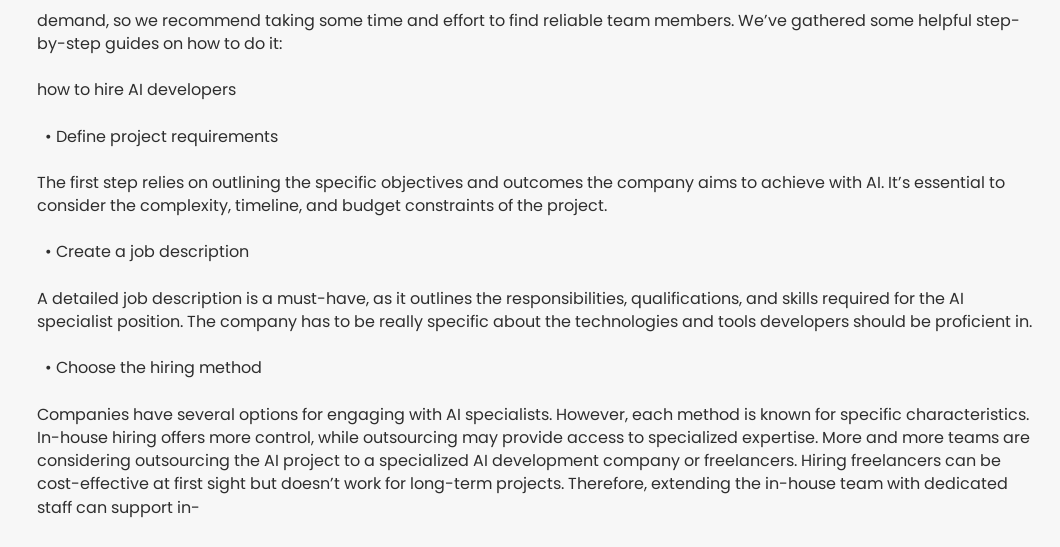demand, so we recommend taking some time and effort to find reliable team members. We’ve gathered some helpful step-by-step guides on how to do it:

how to hire AI developers

  • Define project requirements

The first step relies on outlining the specific objectives and outcomes the company aims to achieve with AI. It’s essential to consider the complexity, timeline, and budget constraints of the project.

  • Create a job description

A detailed job description is a must-have, as it outlines the responsibilities, qualifications, and skills required for the AI specialist position. The company has to be really specific about the technologies and tools developers should be proficient in.

  • Choose the hiring method

Companies have several options for engaging with AI specialists. However, each method is known for specific characteristics. In-house hiring offers more control, while outsourcing may provide access to specialized expertise. More and more teams are considering outsourcing the AI project to a specialized AI development company or freelancers. Hiring freelancers can be cost-effective at first sight but doesn’t work for long-term projects. Therefore, extending the in-house team with dedicated staff can support in-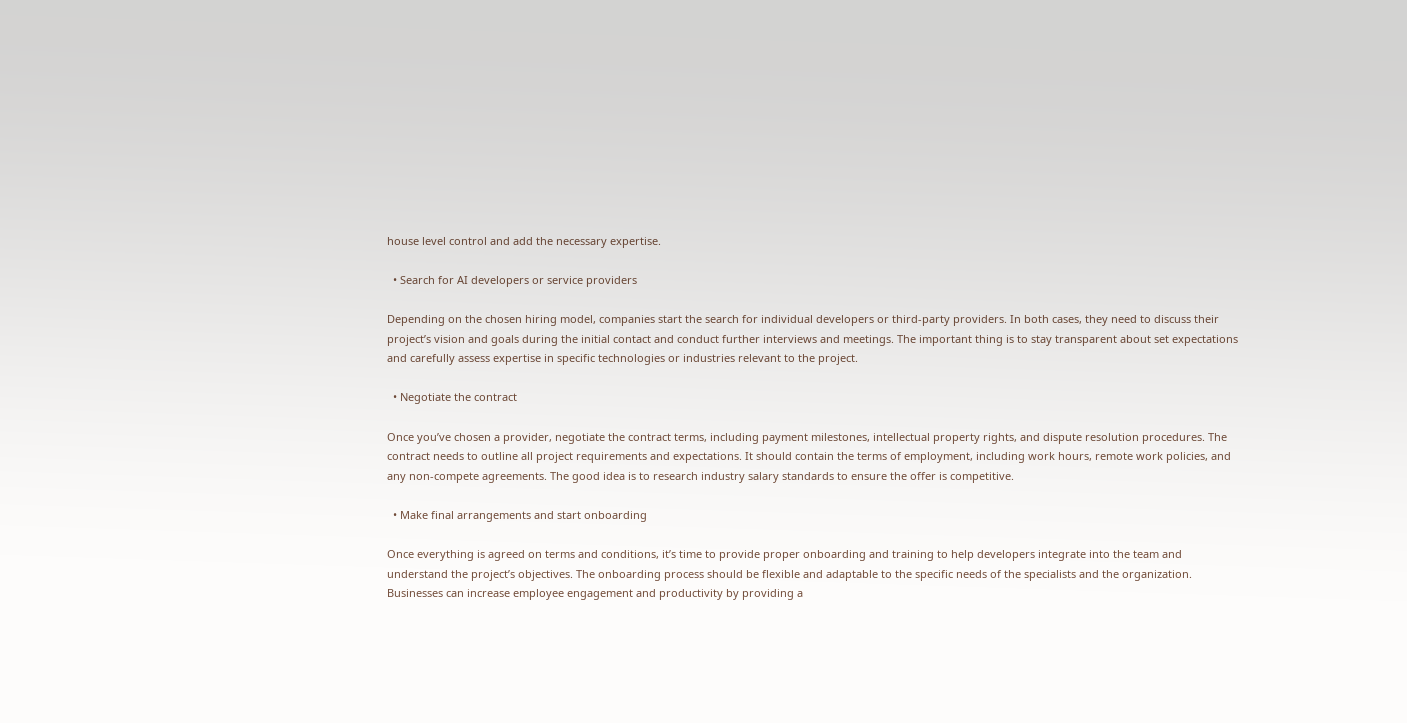house level control and add the necessary expertise.

  • Search for AI developers or service providers

Depending on the chosen hiring model, companies start the search for individual developers or third-party providers. In both cases, they need to discuss their project’s vision and goals during the initial contact and conduct further interviews and meetings. The important thing is to stay transparent about set expectations and carefully assess expertise in specific technologies or industries relevant to the project.

  • Negotiate the contract

Once you’ve chosen a provider, negotiate the contract terms, including payment milestones, intellectual property rights, and dispute resolution procedures. The contract needs to outline all project requirements and expectations. It should contain the terms of employment, including work hours, remote work policies, and any non-compete agreements. The good idea is to research industry salary standards to ensure the offer is competitive.

  • Make final arrangements and start onboarding

Once everything is agreed on terms and conditions, it’s time to provide proper onboarding and training to help developers integrate into the team and understand the project’s objectives. The onboarding process should be flexible and adaptable to the specific needs of the specialists and the organization. Businesses can increase employee engagement and productivity by providing a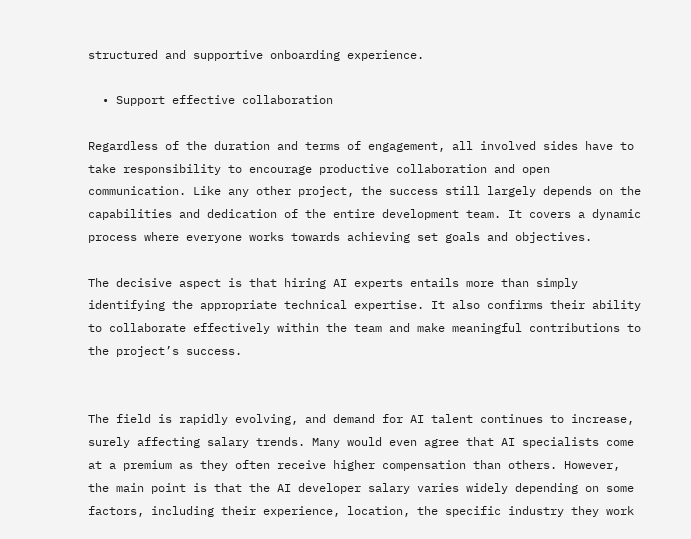structured and supportive onboarding experience.

  • Support effective collaboration

Regardless of the duration and terms of engagement, all involved sides have to take responsibility to encourage productive collaboration and open communication. Like any other project, the success still largely depends on the capabilities and dedication of the entire development team. It covers a dynamic process where everyone works towards achieving set goals and objectives.

The decisive aspect is that hiring AI experts entails more than simply identifying the appropriate technical expertise. It also confirms their ability to collaborate effectively within the team and make meaningful contributions to the project’s success.


The field is rapidly evolving, and demand for AI talent continues to increase, surely affecting salary trends. Many would even agree that AI specialists come at a premium as they often receive higher compensation than others. However, the main point is that the AI developer salary varies widely depending on some factors, including their experience, location, the specific industry they work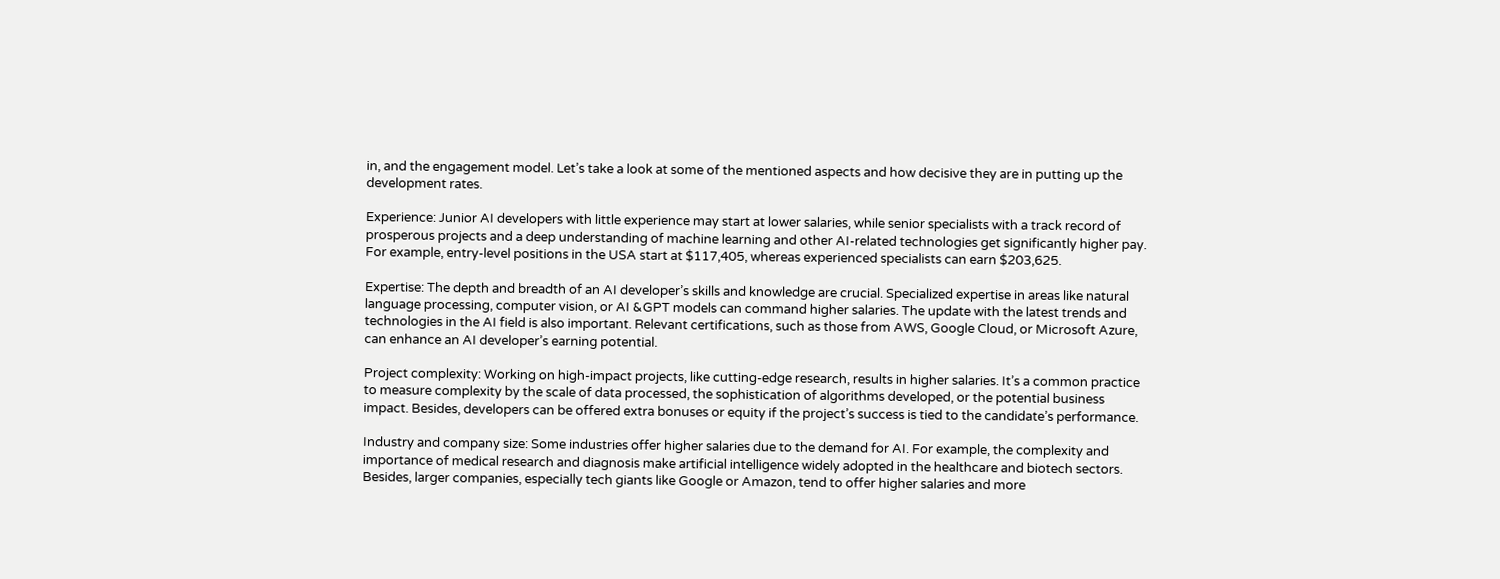in, and the engagement model. Let’s take a look at some of the mentioned aspects and how decisive they are in putting up the development rates.

Experience: Junior AI developers with little experience may start at lower salaries, while senior specialists with a track record of prosperous projects and a deep understanding of machine learning and other AI-related technologies get significantly higher pay. For example, entry-level positions in the USA start at $117,405, whereas experienced specialists can earn $203,625.

Expertise: The depth and breadth of an AI developer’s skills and knowledge are crucial. Specialized expertise in areas like natural language processing, computer vision, or AI &GPT models can command higher salaries. The update with the latest trends and technologies in the AI field is also important. Relevant certifications, such as those from AWS, Google Cloud, or Microsoft Azure, can enhance an AI developer’s earning potential.

Project complexity: Working on high-impact projects, like cutting-edge research, results in higher salaries. It’s a common practice to measure complexity by the scale of data processed, the sophistication of algorithms developed, or the potential business impact. Besides, developers can be offered extra bonuses or equity if the project’s success is tied to the candidate’s performance.

Industry and company size: Some industries offer higher salaries due to the demand for AI. For example, the complexity and importance of medical research and diagnosis make artificial intelligence widely adopted in the healthcare and biotech sectors. Besides, larger companies, especially tech giants like Google or Amazon, tend to offer higher salaries and more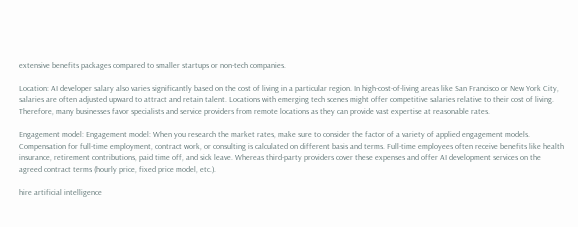extensive benefits packages compared to smaller startups or non-tech companies.

Location: AI developer salary also varies significantly based on the cost of living in a particular region. In high-cost-of-living areas like San Francisco or New York City, salaries are often adjusted upward to attract and retain talent. Locations with emerging tech scenes might offer competitive salaries relative to their cost of living. Therefore, many businesses favor specialists and service providers from remote locations as they can provide vast expertise at reasonable rates.

Engagement model: Engagement model: When you research the market rates, make sure to consider the factor of a variety of applied engagement models. Compensation for full-time employment, contract work, or consulting is calculated on different basis and terms. Full-time employees often receive benefits like health insurance, retirement contributions, paid time off, and sick leave. Whereas third-party providers cover these expenses and offer AI development services on the agreed contract terms (hourly price, fixed price model, etc.).

hire artificial intelligence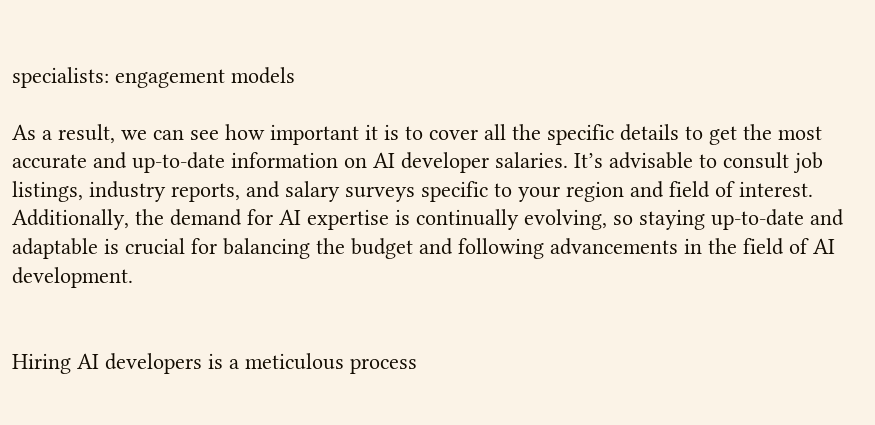specialists: engagement models

As a result, we can see how important it is to cover all the specific details to get the most accurate and up-to-date information on AI developer salaries. It’s advisable to consult job listings, industry reports, and salary surveys specific to your region and field of interest. Additionally, the demand for AI expertise is continually evolving, so staying up-to-date and adaptable is crucial for balancing the budget and following advancements in the field of AI development.


Hiring AI developers is a meticulous process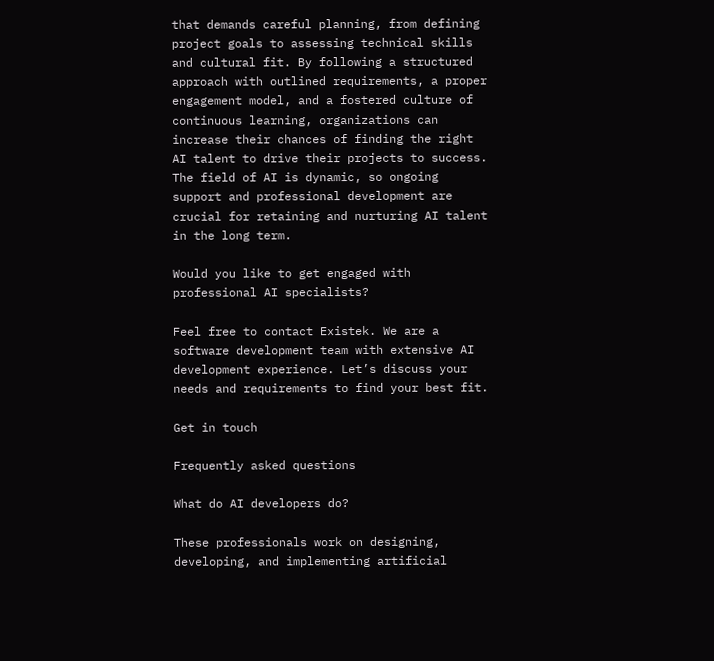that demands careful planning, from defining project goals to assessing technical skills and cultural fit. By following a structured approach with outlined requirements, a proper engagement model, and a fostered culture of continuous learning, organizations can increase their chances of finding the right AI talent to drive their projects to success. The field of AI is dynamic, so ongoing support and professional development are crucial for retaining and nurturing AI talent in the long term.

Would you like to get engaged with professional AI specialists?

Feel free to contact Existek. We are a software development team with extensive AI development experience. Let’s discuss your needs and requirements to find your best fit.

Get in touch

Frequently asked questions

What do AI developers do?

These professionals work on designing, developing, and implementing artificial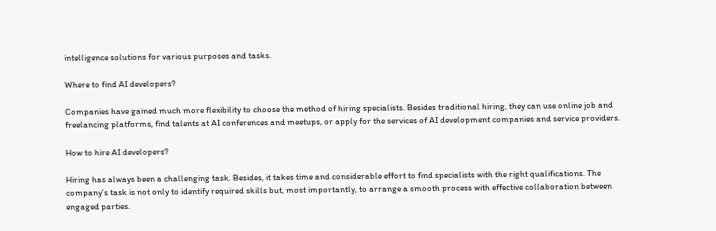intelligence solutions for various purposes and tasks.

Where to find AI developers?

Companies have gained much more flexibility to choose the method of hiring specialists. Besides traditional hiring, they can use online job and freelancing platforms, find talents at AI conferences and meetups, or apply for the services of AI development companies and service providers.

How to hire AI developers?

Hiring has always been a challenging task. Besides, it takes time and considerable effort to find specialists with the right qualifications. The company’s task is not only to identify required skills but, most importantly, to arrange a smooth process with effective collaboration between engaged parties.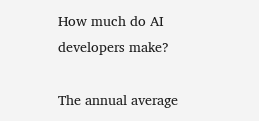How much do AI developers make?

The annual average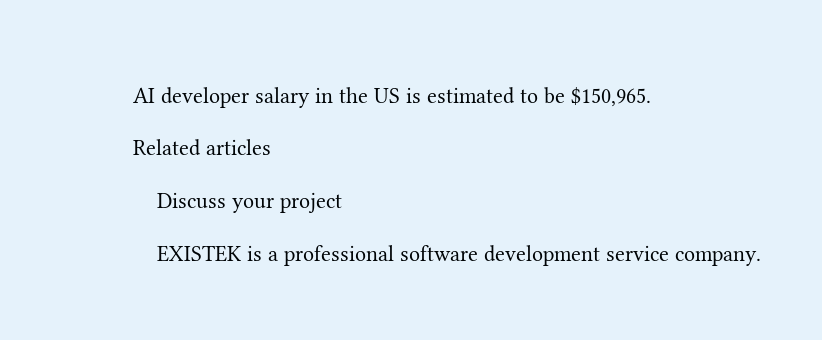AI developer salary in the US is estimated to be $150,965.

Related articles

    Discuss your project

    EXISTEK is a professional software development service company.